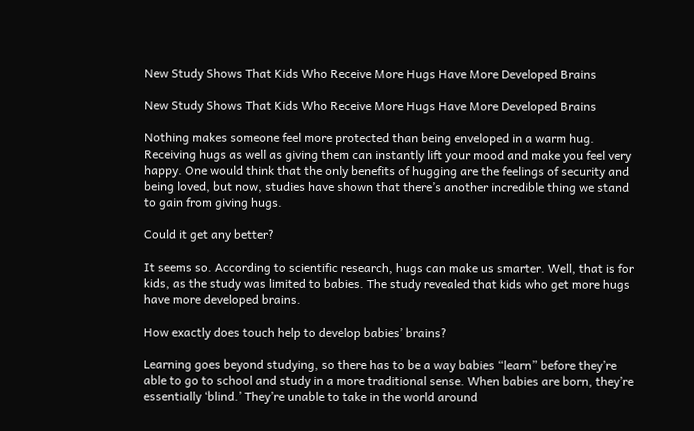New Study Shows That Kids Who Receive More Hugs Have More Developed Brains

New Study Shows That Kids Who Receive More Hugs Have More Developed Brains

Nothing makes someone feel more protected than being enveloped in a warm hug. Receiving hugs as well as giving them can instantly lift your mood and make you feel very happy. One would think that the only benefits of hugging are the feelings of security and being loved, but now, studies have shown that there’s another incredible thing we stand to gain from giving hugs.

Could it get any better?

It seems so. According to scientific research, hugs can make us smarter. Well, that is for kids, as the study was limited to babies. The study revealed that kids who get more hugs have more developed brains.

How exactly does touch help to develop babies’ brains?

Learning goes beyond studying, so there has to be a way babies “learn” before they’re able to go to school and study in a more traditional sense. When babies are born, they’re essentially ‘blind.’ They’re unable to take in the world around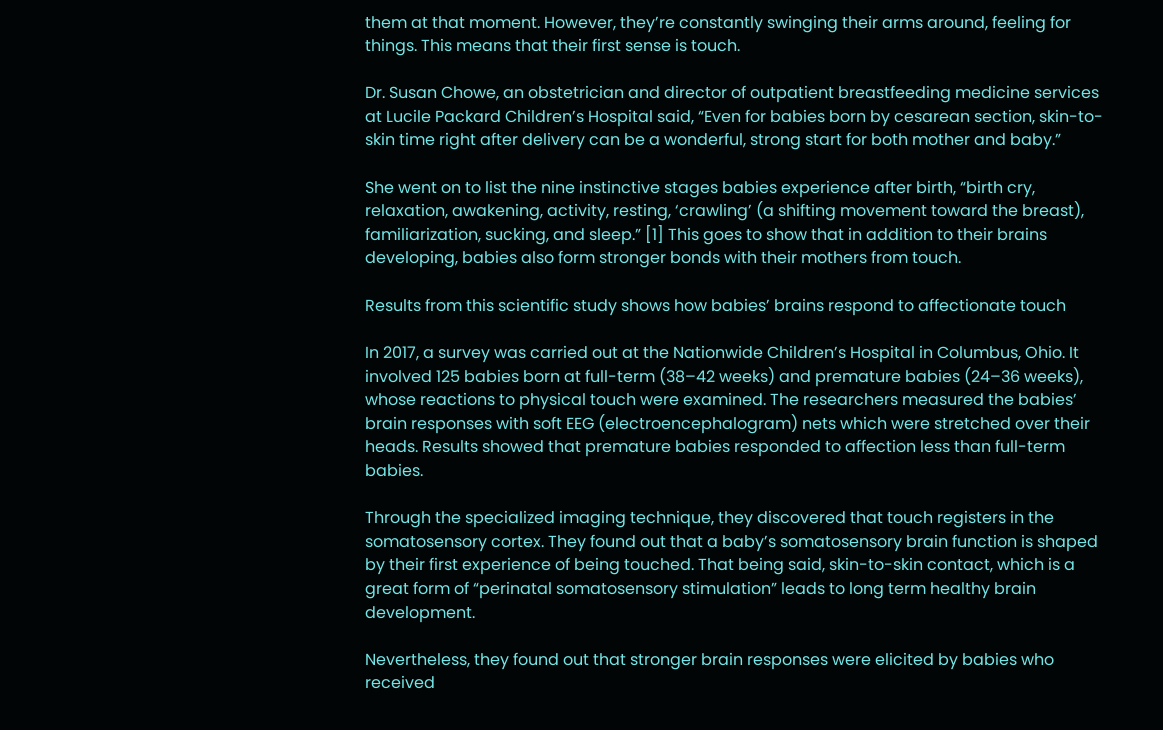them at that moment. However, they’re constantly swinging their arms around, feeling for things. This means that their first sense is touch.

Dr. Susan Chowe, an obstetrician and director of outpatient breastfeeding medicine services at Lucile Packard Children’s Hospital said, “Even for babies born by cesarean section, skin-to-skin time right after delivery can be a wonderful, strong start for both mother and baby.”

She went on to list the nine instinctive stages babies experience after birth, “birth cry, relaxation, awakening, activity, resting, ‘crawling’ (a shifting movement toward the breast), familiarization, sucking, and sleep.” [1] This goes to show that in addition to their brains developing, babies also form stronger bonds with their mothers from touch.

Results from this scientific study shows how babies’ brains respond to affectionate touch

In 2017, a survey was carried out at the Nationwide Children’s Hospital in Columbus, Ohio. It involved 125 babies born at full-term (38–42 weeks) and premature babies (24–36 weeks), whose reactions to physical touch were examined. The researchers measured the babies’ brain responses with soft EEG (electroencephalogram) nets which were stretched over their heads. Results showed that premature babies responded to affection less than full-term babies.

Through the specialized imaging technique, they discovered that touch registers in the somatosensory cortex. They found out that a baby’s somatosensory brain function is shaped by their first experience of being touched. That being said, skin-to-skin contact, which is a great form of “perinatal somatosensory stimulation” leads to long term healthy brain development.

Nevertheless, they found out that stronger brain responses were elicited by babies who received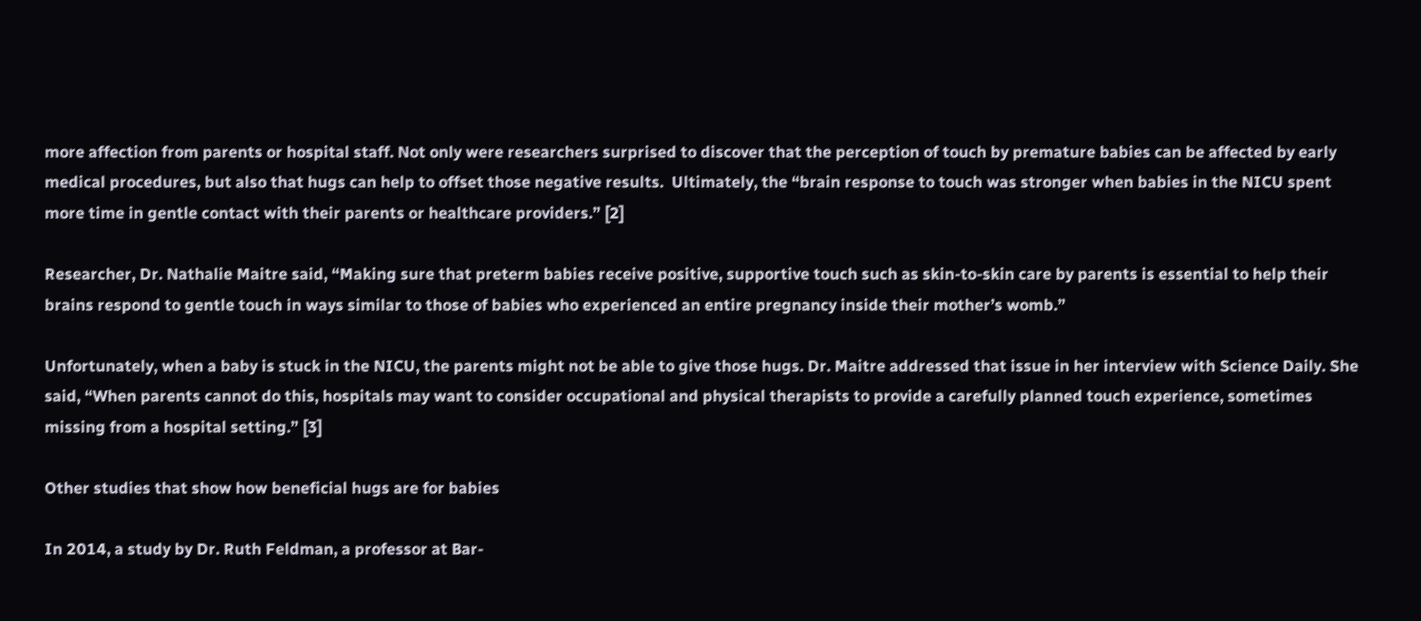more affection from parents or hospital staff. Not only were researchers surprised to discover that the perception of touch by premature babies can be affected by early medical procedures, but also that hugs can help to offset those negative results.  Ultimately, the “brain response to touch was stronger when babies in the NICU spent more time in gentle contact with their parents or healthcare providers.” [2]

Researcher, Dr. Nathalie Maitre said, “Making sure that preterm babies receive positive, supportive touch such as skin-to-skin care by parents is essential to help their brains respond to gentle touch in ways similar to those of babies who experienced an entire pregnancy inside their mother’s womb.”

Unfortunately, when a baby is stuck in the NICU, the parents might not be able to give those hugs. Dr. Maitre addressed that issue in her interview with Science Daily. She said, “When parents cannot do this, hospitals may want to consider occupational and physical therapists to provide a carefully planned touch experience, sometimes missing from a hospital setting.” [3]

Other studies that show how beneficial hugs are for babies

In 2014, a study by Dr. Ruth Feldman, a professor at Bar-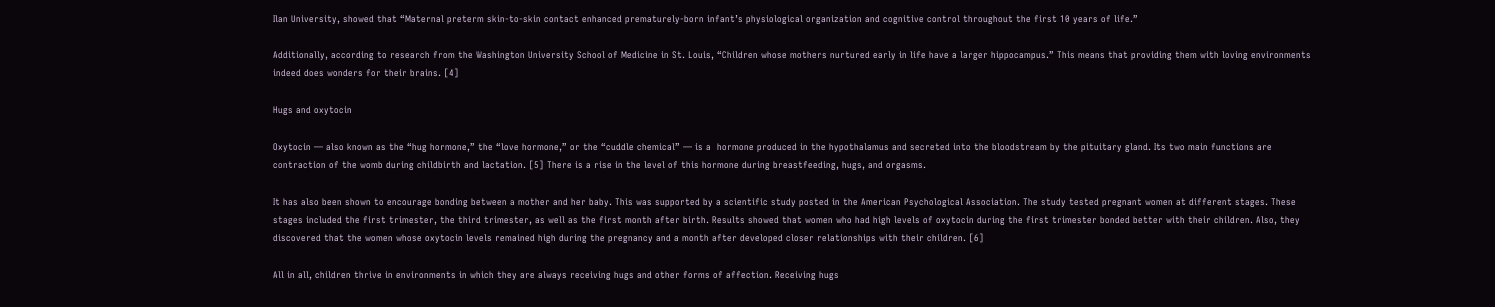Ilan University, showed that “Maternal preterm skin-to-skin contact enhanced prematurely-born infant’s physiological organization and cognitive control throughout the first 10 years of life.”

Additionally, according to research from the Washington University School of Medicine in St. Louis, “Children whose mothers nurtured early in life have a larger hippocampus.” This means that providing them with loving environments indeed does wonders for their brains. [4]

Hugs and oxytocin

Oxytocin — also known as the “hug hormone,” the “love hormone,” or the “cuddle chemical” — is a  hormone produced in the hypothalamus and secreted into the bloodstream by the pituitary gland. Its two main functions are contraction of the womb during childbirth and lactation. [5] There is a rise in the level of this hormone during breastfeeding, hugs, and orgasms.

It has also been shown to encourage bonding between a mother and her baby. This was supported by a scientific study posted in the American Psychological Association. The study tested pregnant women at different stages. These stages included the first trimester, the third trimester, as well as the first month after birth. Results showed that women who had high levels of oxytocin during the first trimester bonded better with their children. Also, they discovered that the women whose oxytocin levels remained high during the pregnancy and a month after developed closer relationships with their children. [6]

All in all, children thrive in environments in which they are always receiving hugs and other forms of affection. Receiving hugs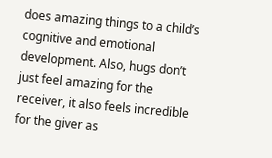does amazing things to a child’s cognitive and emotional development. Also, hugs don’t just feel amazing for the receiver, it also feels incredible for the giver as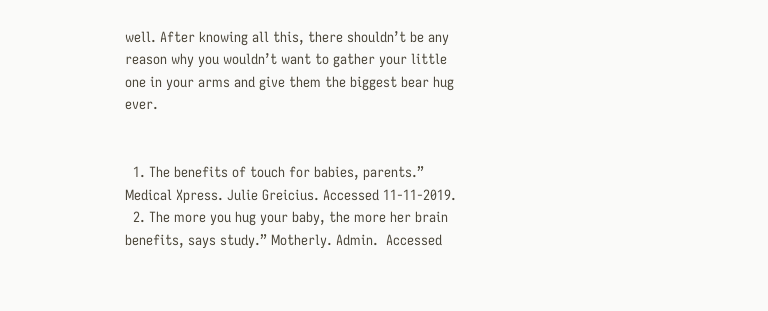well. After knowing all this, there shouldn’t be any reason why you wouldn’t want to gather your little one in your arms and give them the biggest bear hug ever.


  1. The benefits of touch for babies, parents.” Medical Xpress. Julie Greicius. Accessed 11-11-2019.
  2. The more you hug your baby, the more her brain benefits, says study.” Motherly. Admin.  Accessed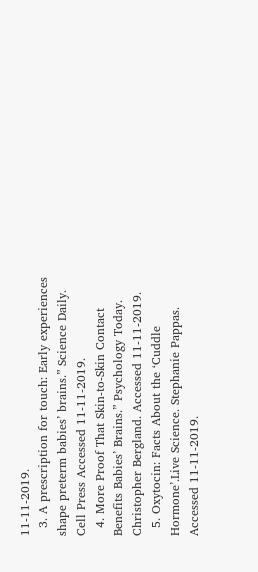11-11-2019.
  3. A prescription for touch: Early experiences shape preterm babies’ brains.” Science Daily. Cell Press Accessed 11-11-2019.
  4. More Proof That Skin-to-Skin Contact Benefits Babies’ Brains.” Psychology Today. Christopher Bergland. Accessed 11-11-2019.
  5. Oxytocin: Facts About the ‘Cuddle Hormone’.Live Science. Stephanie Pappas. Accessed 11-11-2019.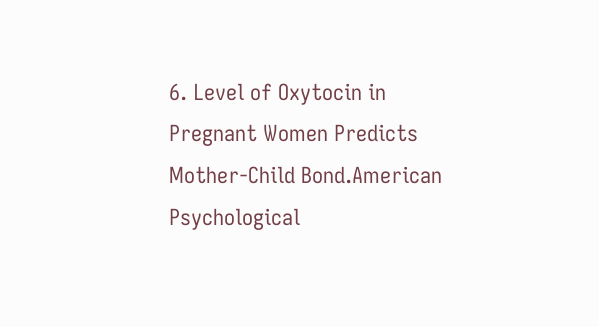6. Level of Oxytocin in Pregnant Women Predicts Mother-Child Bond.American Psychological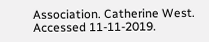Association. Catherine West. Accessed 11-11-2019.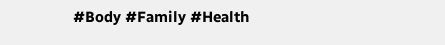#Body #Family #Health